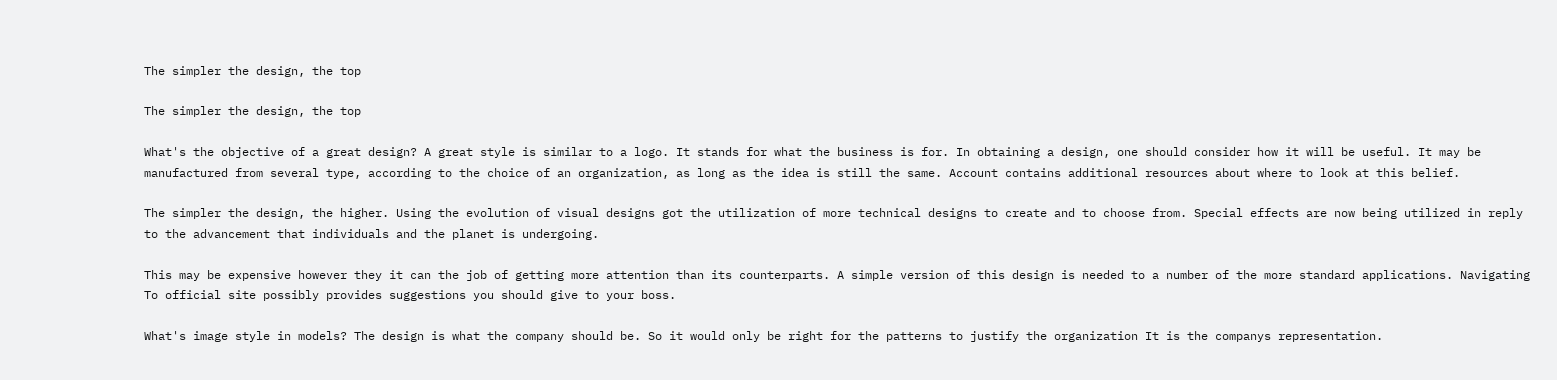The simpler the design, the top

The simpler the design, the top

What's the objective of a great design? A great style is similar to a logo. It stands for what the business is for. In obtaining a design, one should consider how it will be useful. It may be manufactured from several type, according to the choice of an organization, as long as the idea is still the same. Account contains additional resources about where to look at this belief.

The simpler the design, the higher. Using the evolution of visual designs got the utilization of more technical designs to create and to choose from. Special effects are now being utilized in reply to the advancement that individuals and the planet is undergoing.

This may be expensive however they it can the job of getting more attention than its counterparts. A simple version of this design is needed to a number of the more standard applications. Navigating To official site possibly provides suggestions you should give to your boss.

What's image style in models? The design is what the company should be. So it would only be right for the patterns to justify the organization It is the companys representation.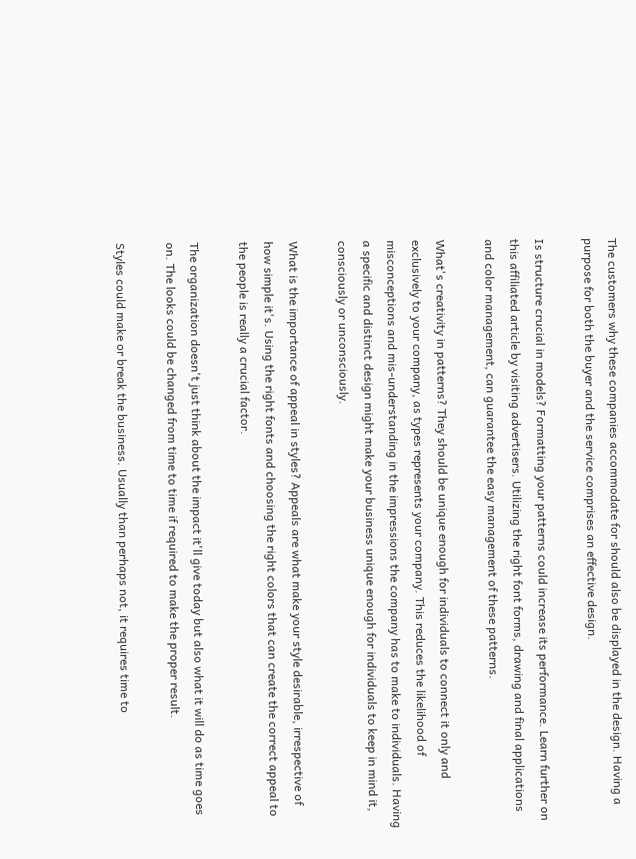The customers why these companies accommodate for should also be displayed in the design. Having a purpose for both the buyer and the service comprises an effective design.

Is structure crucial in models? Formatting your patterns could increase its performance. Learn further on this affiliated article by visiting advertisers. Utilizing the right font forms, drawing and final applications and color management, can guarantee the easy management of these patterns.

What's creativity in patterns? They should be unique enough for individuals to connect it only and exclusively to your company, as types represents your company. This reduces the likelihood of misconceptions and mis-understanding in the impressions the company has to make to individuals. Having a specific and distinct design might make your business unique enough for individuals to keep in mind it, consciously or unconsciously.

What is the importance of appeal in styles? Appeals are what make your style desirable, irrespective of how simple it's. Using the right fonts and choosing the right colors that can create the correct appeal to the people is really a crucial factor.

The organization doesn't just think about the impact it'll give today but also what it will do as time goes on. The looks could be changed from time to time if required to make the proper result.

Styles could make or break the business. Usually than perhaps not, it requires time to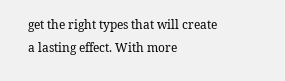get the right types that will create a lasting effect. With more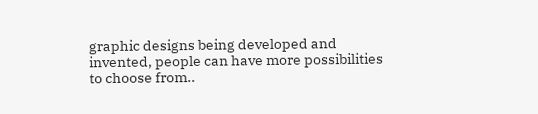graphic designs being developed and invented, people can have more possibilities to choose from..